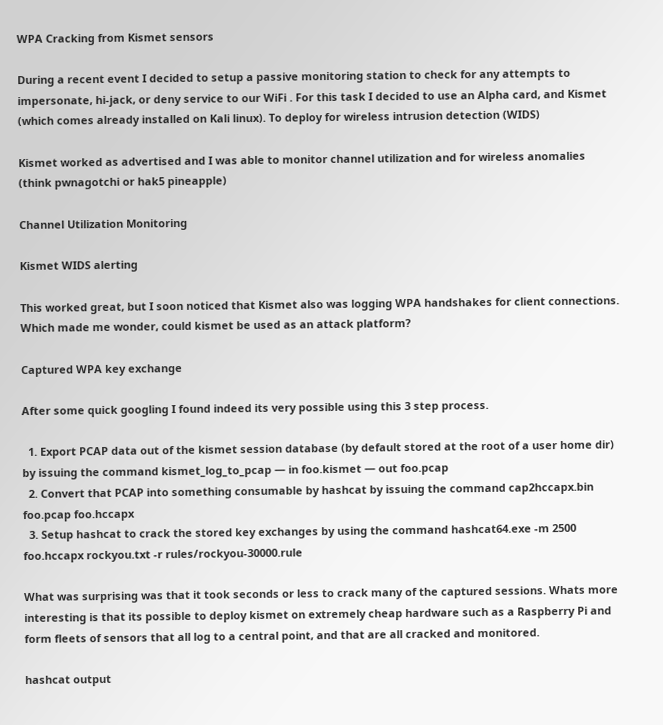WPA Cracking from Kismet sensors

During a recent event I decided to setup a passive monitoring station to check for any attempts to impersonate, hi-jack, or deny service to our WiFi . For this task I decided to use an Alpha card, and Kismet (which comes already installed on Kali linux). To deploy for wireless intrusion detection (WIDS)

Kismet worked as advertised and I was able to monitor channel utilization and for wireless anomalies (think pwnagotchi or hak5 pineapple)

Channel Utilization Monitoring

Kismet WIDS alerting

This worked great, but I soon noticed that Kismet also was logging WPA handshakes for client connections. Which made me wonder, could kismet be used as an attack platform?

Captured WPA key exchange

After some quick googling I found indeed its very possible using this 3 step process.

  1. Export PCAP data out of the kismet session database (by default stored at the root of a user home dir) by issuing the command kismet_log_to_pcap — in foo.kismet — out foo.pcap
  2. Convert that PCAP into something consumable by hashcat by issuing the command cap2hccapx.bin foo.pcap foo.hccapx
  3. Setup hashcat to crack the stored key exchanges by using the command hashcat64.exe -m 2500 foo.hccapx rockyou.txt -r rules/rockyou-30000.rule

What was surprising was that it took seconds or less to crack many of the captured sessions. Whats more interesting is that its possible to deploy kismet on extremely cheap hardware such as a Raspberry Pi and form fleets of sensors that all log to a central point, and that are all cracked and monitored.

hashcat output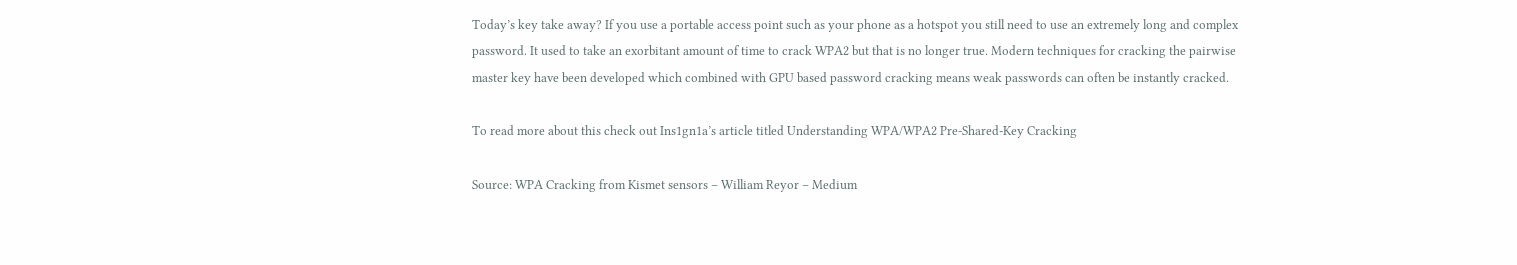Today’s key take away? If you use a portable access point such as your phone as a hotspot you still need to use an extremely long and complex password. It used to take an exorbitant amount of time to crack WPA2 but that is no longer true. Modern techniques for cracking the pairwise master key have been developed which combined with GPU based password cracking means weak passwords can often be instantly cracked.

To read more about this check out Ins1gn1a’s article titled Understanding WPA/WPA2 Pre-Shared-Key Cracking

Source: WPA Cracking from Kismet sensors – William Reyor – Medium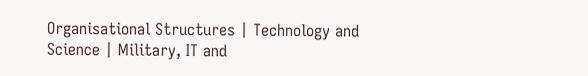Organisational Structures | Technology and Science | Military, IT and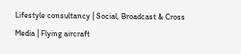Lifestyle consultancy | Social, Broadcast & Cross Media | Flying aircraft